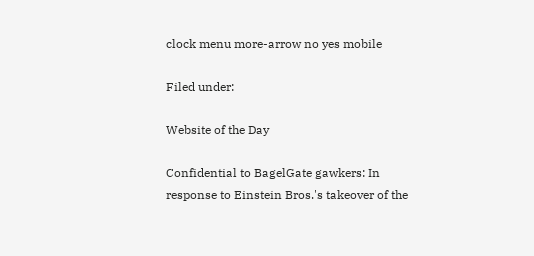clock menu more-arrow no yes mobile

Filed under:

Website of the Day

Confidential to BagelGate gawkers: In response to Einstein Bros.'s takeover of the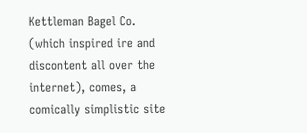Kettleman Bagel Co. (which inspired ire and discontent all over the internet), comes, a comically simplistic site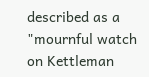described as a "mournful watch on Kettleman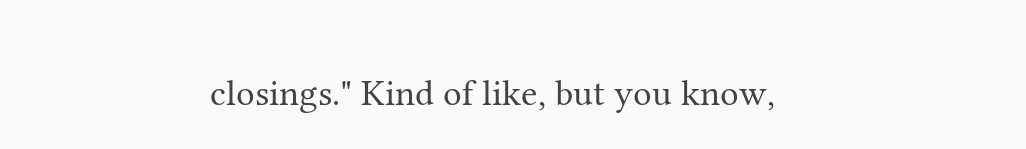closings." Kind of like, but you know,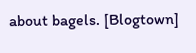about bagels. [Blogtown]